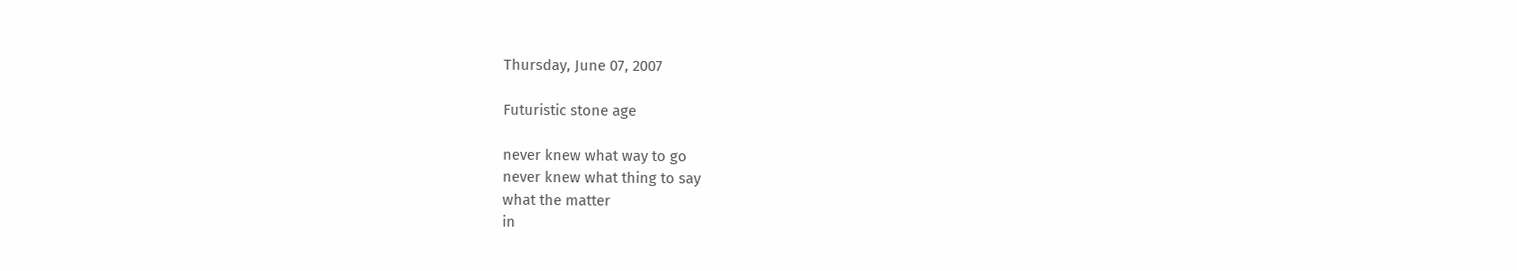Thursday, June 07, 2007

Futuristic stone age

never knew what way to go
never knew what thing to say
what the matter
in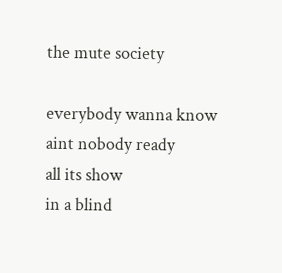the mute society

everybody wanna know
aint nobody ready
all its show
in a blind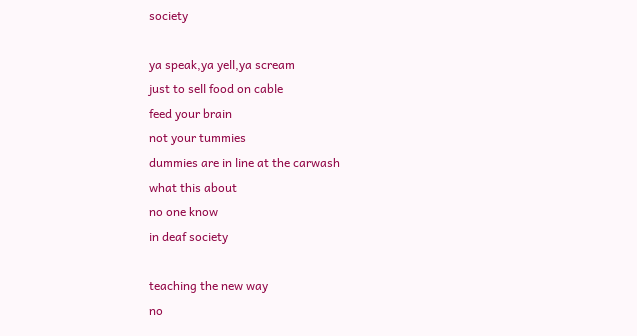society

ya speak,ya yell,ya scream
just to sell food on cable
feed your brain
not your tummies
dummies are in line at the carwash
what this about
no one know
in deaf society

teaching the new way
no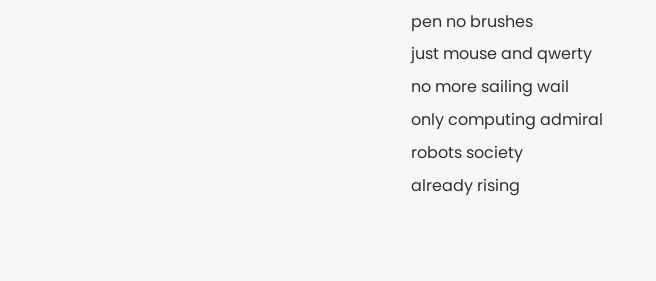pen no brushes
just mouse and qwerty
no more sailing wail
only computing admiral
robots society
already rising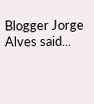Blogger Jorge Alves said...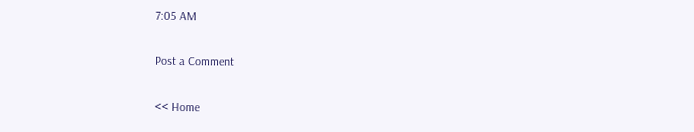7:05 AM

Post a Comment

<< Home